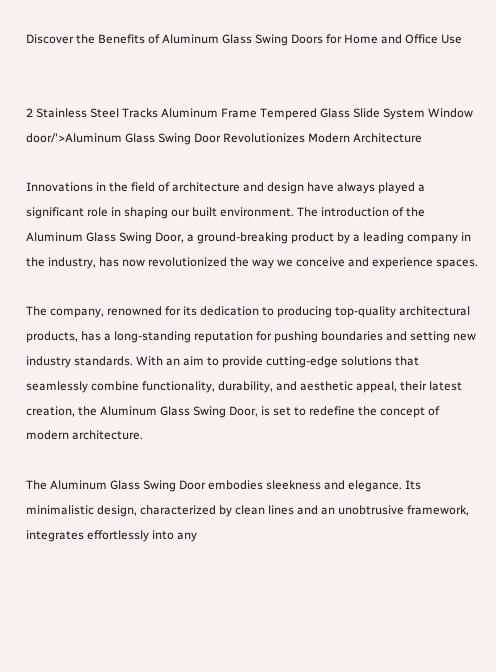Discover the Benefits of Aluminum Glass Swing Doors for Home and Office Use


2 Stainless Steel Tracks Aluminum Frame Tempered Glass Slide System Window
door/'>Aluminum Glass Swing Door Revolutionizes Modern Architecture

Innovations in the field of architecture and design have always played a significant role in shaping our built environment. The introduction of the Aluminum Glass Swing Door, a ground-breaking product by a leading company in the industry, has now revolutionized the way we conceive and experience spaces.

The company, renowned for its dedication to producing top-quality architectural products, has a long-standing reputation for pushing boundaries and setting new industry standards. With an aim to provide cutting-edge solutions that seamlessly combine functionality, durability, and aesthetic appeal, their latest creation, the Aluminum Glass Swing Door, is set to redefine the concept of modern architecture.

The Aluminum Glass Swing Door embodies sleekness and elegance. Its minimalistic design, characterized by clean lines and an unobtrusive framework, integrates effortlessly into any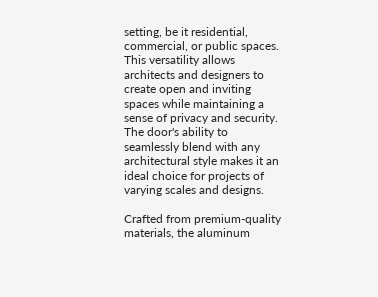setting, be it residential, commercial, or public spaces. This versatility allows architects and designers to create open and inviting spaces while maintaining a sense of privacy and security. The door's ability to seamlessly blend with any architectural style makes it an ideal choice for projects of varying scales and designs.

Crafted from premium-quality materials, the aluminum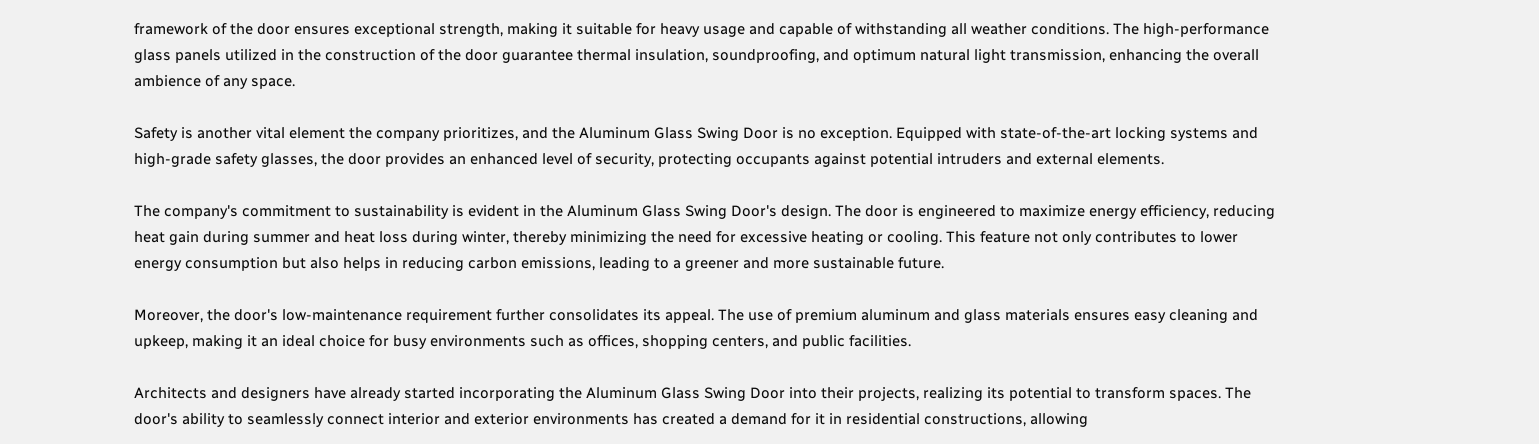framework of the door ensures exceptional strength, making it suitable for heavy usage and capable of withstanding all weather conditions. The high-performance glass panels utilized in the construction of the door guarantee thermal insulation, soundproofing, and optimum natural light transmission, enhancing the overall ambience of any space.

Safety is another vital element the company prioritizes, and the Aluminum Glass Swing Door is no exception. Equipped with state-of-the-art locking systems and high-grade safety glasses, the door provides an enhanced level of security, protecting occupants against potential intruders and external elements.

The company's commitment to sustainability is evident in the Aluminum Glass Swing Door's design. The door is engineered to maximize energy efficiency, reducing heat gain during summer and heat loss during winter, thereby minimizing the need for excessive heating or cooling. This feature not only contributes to lower energy consumption but also helps in reducing carbon emissions, leading to a greener and more sustainable future.

Moreover, the door's low-maintenance requirement further consolidates its appeal. The use of premium aluminum and glass materials ensures easy cleaning and upkeep, making it an ideal choice for busy environments such as offices, shopping centers, and public facilities.

Architects and designers have already started incorporating the Aluminum Glass Swing Door into their projects, realizing its potential to transform spaces. The door's ability to seamlessly connect interior and exterior environments has created a demand for it in residential constructions, allowing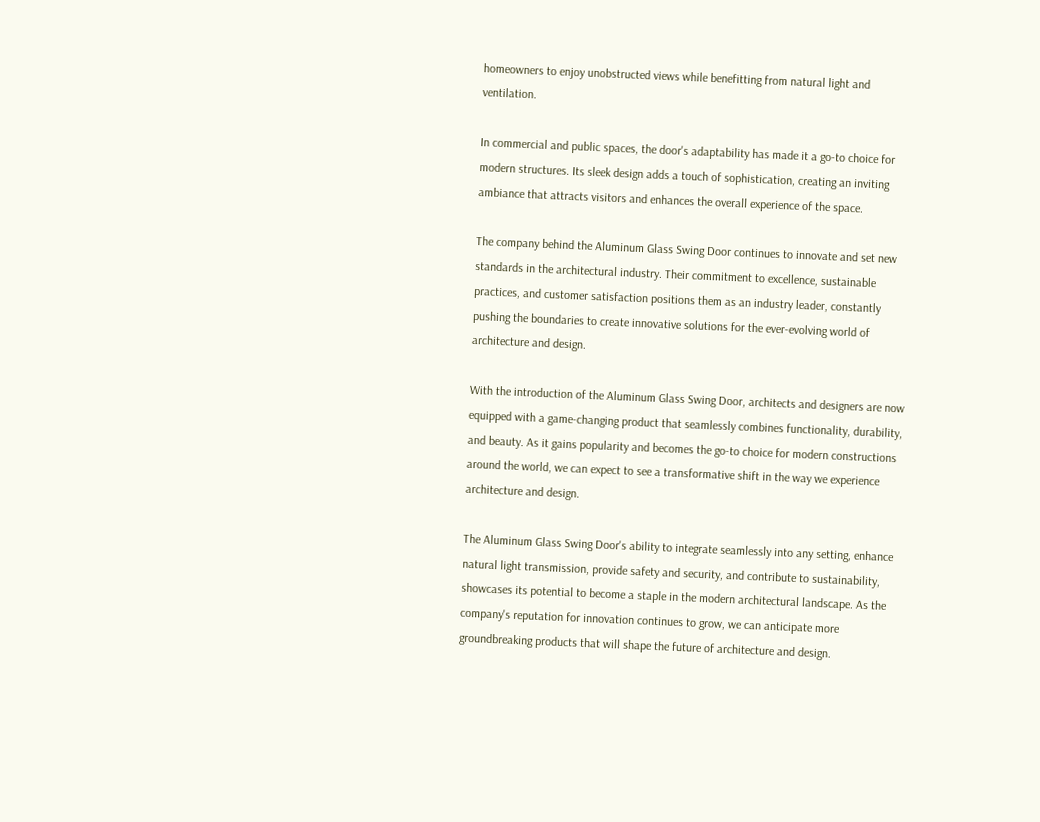homeowners to enjoy unobstructed views while benefitting from natural light and ventilation.

In commercial and public spaces, the door's adaptability has made it a go-to choice for modern structures. Its sleek design adds a touch of sophistication, creating an inviting ambiance that attracts visitors and enhances the overall experience of the space.

The company behind the Aluminum Glass Swing Door continues to innovate and set new standards in the architectural industry. Their commitment to excellence, sustainable practices, and customer satisfaction positions them as an industry leader, constantly pushing the boundaries to create innovative solutions for the ever-evolving world of architecture and design.

With the introduction of the Aluminum Glass Swing Door, architects and designers are now equipped with a game-changing product that seamlessly combines functionality, durability, and beauty. As it gains popularity and becomes the go-to choice for modern constructions around the world, we can expect to see a transformative shift in the way we experience architecture and design.

The Aluminum Glass Swing Door's ability to integrate seamlessly into any setting, enhance natural light transmission, provide safety and security, and contribute to sustainability, showcases its potential to become a staple in the modern architectural landscape. As the company's reputation for innovation continues to grow, we can anticipate more groundbreaking products that will shape the future of architecture and design.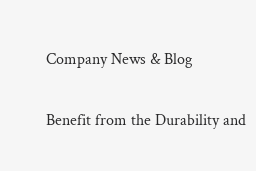Company News & Blog

Benefit from the Durability and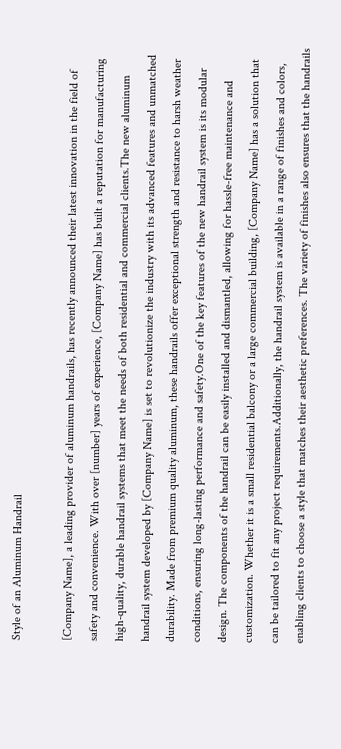Style of an Aluminum Handrail

[Company Name], a leading provider of aluminum handrails, has recently announced their latest innovation in the field of safety and convenience. With over [number] years of experience, [Company Name] has built a reputation for manufacturing high-quality, durable handrail systems that meet the needs of both residential and commercial clients.The new aluminum handrail system developed by [Company Name] is set to revolutionize the industry with its advanced features and unmatched durability. Made from premium quality aluminum, these handrails offer exceptional strength and resistance to harsh weather conditions, ensuring long-lasting performance and safety.One of the key features of the new handrail system is its modular design. The components of the handrail can be easily installed and dismantled, allowing for hassle-free maintenance and customization. Whether it is a small residential balcony or a large commercial building, [Company Name] has a solution that can be tailored to fit any project requirements.Additionally, the handrail system is available in a range of finishes and colors, enabling clients to choose a style that matches their aesthetic preferences. The variety of finishes also ensures that the handrails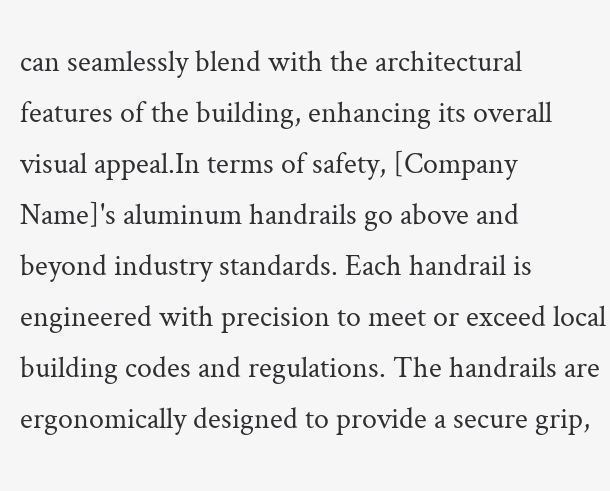can seamlessly blend with the architectural features of the building, enhancing its overall visual appeal.In terms of safety, [Company Name]'s aluminum handrails go above and beyond industry standards. Each handrail is engineered with precision to meet or exceed local building codes and regulations. The handrails are ergonomically designed to provide a secure grip,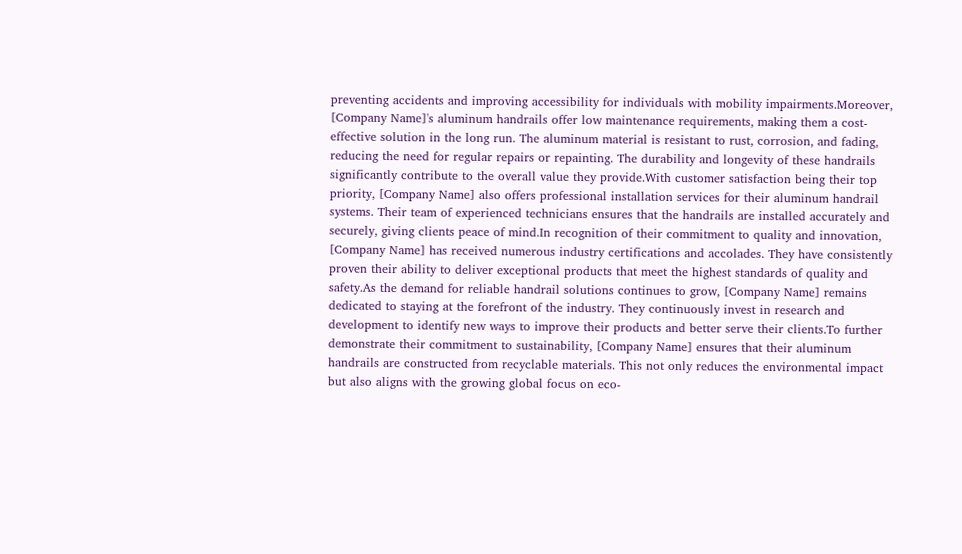preventing accidents and improving accessibility for individuals with mobility impairments.Moreover, [Company Name]'s aluminum handrails offer low maintenance requirements, making them a cost-effective solution in the long run. The aluminum material is resistant to rust, corrosion, and fading, reducing the need for regular repairs or repainting. The durability and longevity of these handrails significantly contribute to the overall value they provide.With customer satisfaction being their top priority, [Company Name] also offers professional installation services for their aluminum handrail systems. Their team of experienced technicians ensures that the handrails are installed accurately and securely, giving clients peace of mind.In recognition of their commitment to quality and innovation, [Company Name] has received numerous industry certifications and accolades. They have consistently proven their ability to deliver exceptional products that meet the highest standards of quality and safety.As the demand for reliable handrail solutions continues to grow, [Company Name] remains dedicated to staying at the forefront of the industry. They continuously invest in research and development to identify new ways to improve their products and better serve their clients.To further demonstrate their commitment to sustainability, [Company Name] ensures that their aluminum handrails are constructed from recyclable materials. This not only reduces the environmental impact but also aligns with the growing global focus on eco-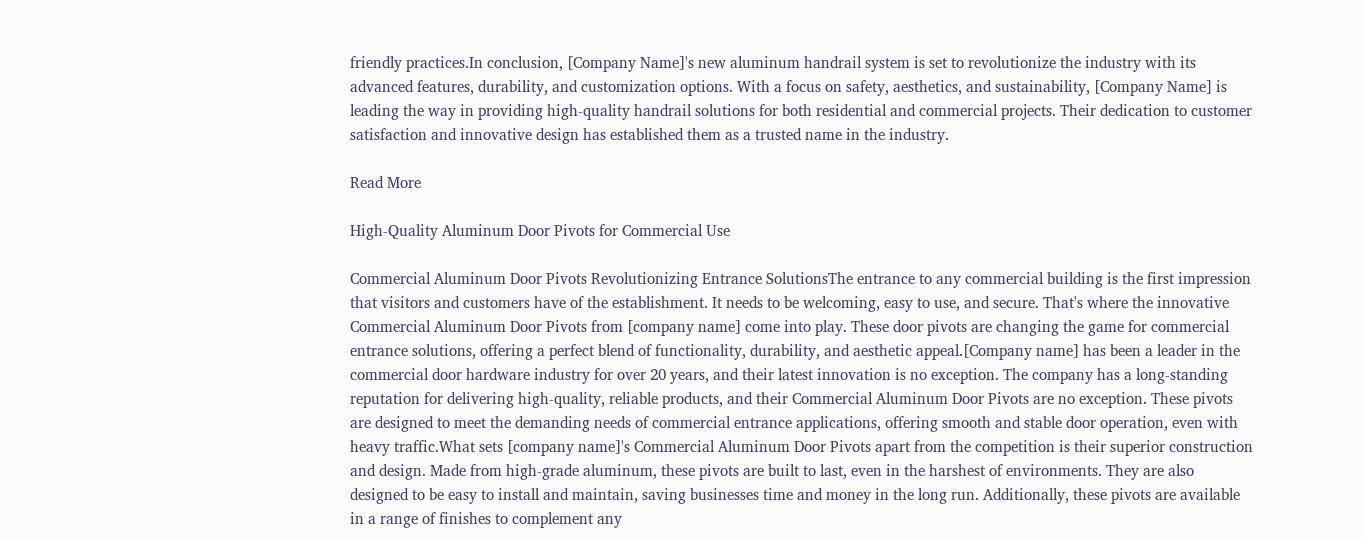friendly practices.In conclusion, [Company Name]'s new aluminum handrail system is set to revolutionize the industry with its advanced features, durability, and customization options. With a focus on safety, aesthetics, and sustainability, [Company Name] is leading the way in providing high-quality handrail solutions for both residential and commercial projects. Their dedication to customer satisfaction and innovative design has established them as a trusted name in the industry.

Read More

High-Quality Aluminum Door Pivots for Commercial Use

Commercial Aluminum Door Pivots Revolutionizing Entrance SolutionsThe entrance to any commercial building is the first impression that visitors and customers have of the establishment. It needs to be welcoming, easy to use, and secure. That's where the innovative Commercial Aluminum Door Pivots from [company name] come into play. These door pivots are changing the game for commercial entrance solutions, offering a perfect blend of functionality, durability, and aesthetic appeal.[Company name] has been a leader in the commercial door hardware industry for over 20 years, and their latest innovation is no exception. The company has a long-standing reputation for delivering high-quality, reliable products, and their Commercial Aluminum Door Pivots are no exception. These pivots are designed to meet the demanding needs of commercial entrance applications, offering smooth and stable door operation, even with heavy traffic.What sets [company name]'s Commercial Aluminum Door Pivots apart from the competition is their superior construction and design. Made from high-grade aluminum, these pivots are built to last, even in the harshest of environments. They are also designed to be easy to install and maintain, saving businesses time and money in the long run. Additionally, these pivots are available in a range of finishes to complement any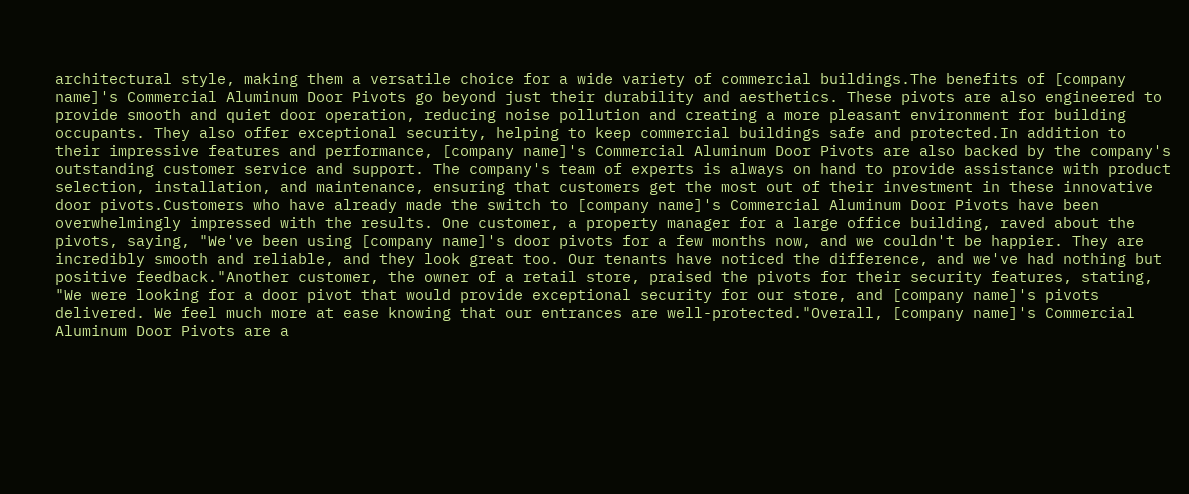architectural style, making them a versatile choice for a wide variety of commercial buildings.The benefits of [company name]'s Commercial Aluminum Door Pivots go beyond just their durability and aesthetics. These pivots are also engineered to provide smooth and quiet door operation, reducing noise pollution and creating a more pleasant environment for building occupants. They also offer exceptional security, helping to keep commercial buildings safe and protected.In addition to their impressive features and performance, [company name]'s Commercial Aluminum Door Pivots are also backed by the company's outstanding customer service and support. The company's team of experts is always on hand to provide assistance with product selection, installation, and maintenance, ensuring that customers get the most out of their investment in these innovative door pivots.Customers who have already made the switch to [company name]'s Commercial Aluminum Door Pivots have been overwhelmingly impressed with the results. One customer, a property manager for a large office building, raved about the pivots, saying, "We've been using [company name]'s door pivots for a few months now, and we couldn't be happier. They are incredibly smooth and reliable, and they look great too. Our tenants have noticed the difference, and we've had nothing but positive feedback."Another customer, the owner of a retail store, praised the pivots for their security features, stating, "We were looking for a door pivot that would provide exceptional security for our store, and [company name]'s pivots delivered. We feel much more at ease knowing that our entrances are well-protected."Overall, [company name]'s Commercial Aluminum Door Pivots are a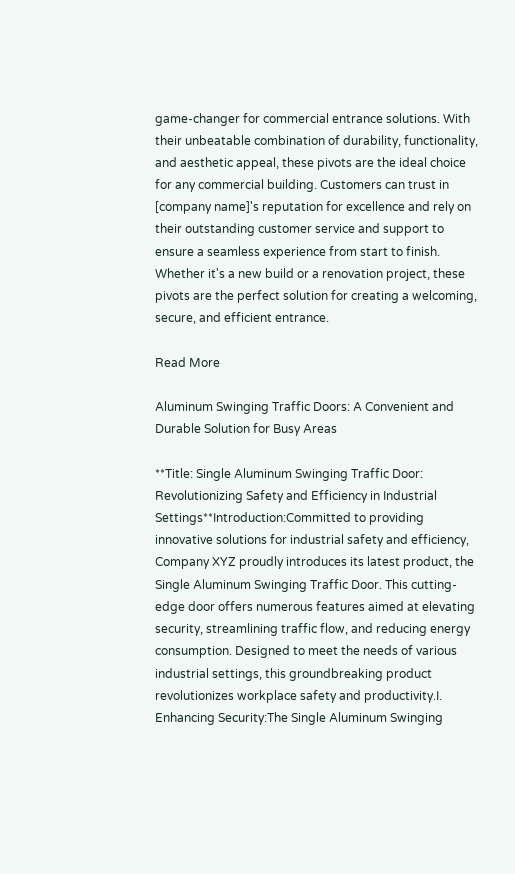game-changer for commercial entrance solutions. With their unbeatable combination of durability, functionality, and aesthetic appeal, these pivots are the ideal choice for any commercial building. Customers can trust in [company name]'s reputation for excellence and rely on their outstanding customer service and support to ensure a seamless experience from start to finish. Whether it's a new build or a renovation project, these pivots are the perfect solution for creating a welcoming, secure, and efficient entrance.

Read More

Aluminum Swinging Traffic Doors: A Convenient and Durable Solution for Busy Areas

**Title: Single Aluminum Swinging Traffic Door: Revolutionizing Safety and Efficiency in Industrial Settings**Introduction:Committed to providing innovative solutions for industrial safety and efficiency, Company XYZ proudly introduces its latest product, the Single Aluminum Swinging Traffic Door. This cutting-edge door offers numerous features aimed at elevating security, streamlining traffic flow, and reducing energy consumption. Designed to meet the needs of various industrial settings, this groundbreaking product revolutionizes workplace safety and productivity.I. Enhancing Security:The Single Aluminum Swinging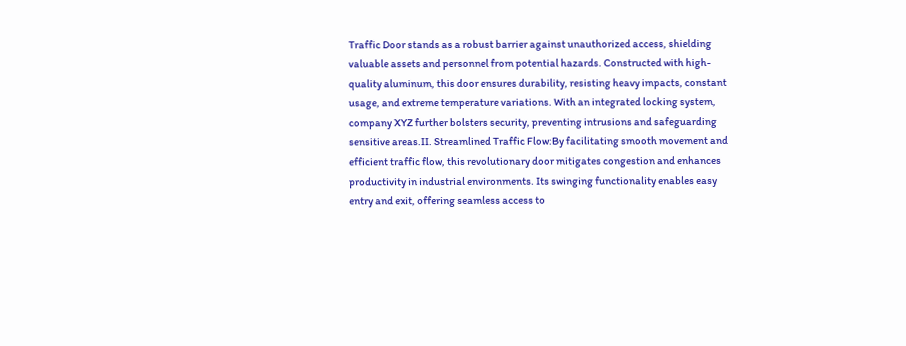Traffic Door stands as a robust barrier against unauthorized access, shielding valuable assets and personnel from potential hazards. Constructed with high-quality aluminum, this door ensures durability, resisting heavy impacts, constant usage, and extreme temperature variations. With an integrated locking system, company XYZ further bolsters security, preventing intrusions and safeguarding sensitive areas.II. Streamlined Traffic Flow:By facilitating smooth movement and efficient traffic flow, this revolutionary door mitigates congestion and enhances productivity in industrial environments. Its swinging functionality enables easy entry and exit, offering seamless access to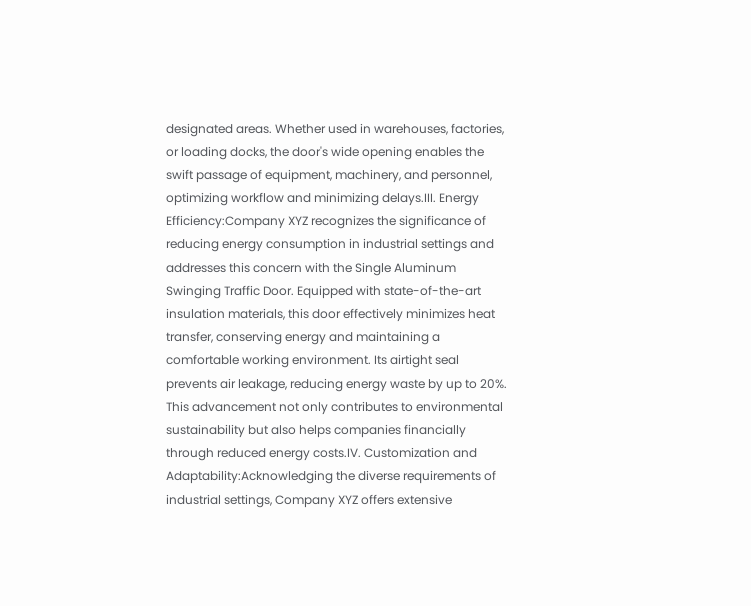designated areas. Whether used in warehouses, factories, or loading docks, the door's wide opening enables the swift passage of equipment, machinery, and personnel, optimizing workflow and minimizing delays.III. Energy Efficiency:Company XYZ recognizes the significance of reducing energy consumption in industrial settings and addresses this concern with the Single Aluminum Swinging Traffic Door. Equipped with state-of-the-art insulation materials, this door effectively minimizes heat transfer, conserving energy and maintaining a comfortable working environment. Its airtight seal prevents air leakage, reducing energy waste by up to 20%. This advancement not only contributes to environmental sustainability but also helps companies financially through reduced energy costs.IV. Customization and Adaptability:Acknowledging the diverse requirements of industrial settings, Company XYZ offers extensive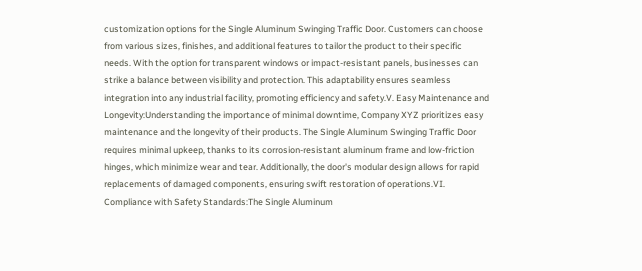customization options for the Single Aluminum Swinging Traffic Door. Customers can choose from various sizes, finishes, and additional features to tailor the product to their specific needs. With the option for transparent windows or impact-resistant panels, businesses can strike a balance between visibility and protection. This adaptability ensures seamless integration into any industrial facility, promoting efficiency and safety.V. Easy Maintenance and Longevity:Understanding the importance of minimal downtime, Company XYZ prioritizes easy maintenance and the longevity of their products. The Single Aluminum Swinging Traffic Door requires minimal upkeep, thanks to its corrosion-resistant aluminum frame and low-friction hinges, which minimize wear and tear. Additionally, the door's modular design allows for rapid replacements of damaged components, ensuring swift restoration of operations.VI. Compliance with Safety Standards:The Single Aluminum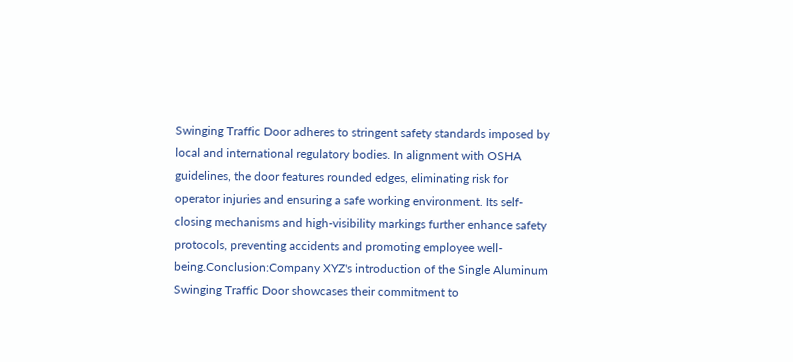Swinging Traffic Door adheres to stringent safety standards imposed by local and international regulatory bodies. In alignment with OSHA guidelines, the door features rounded edges, eliminating risk for operator injuries and ensuring a safe working environment. Its self-closing mechanisms and high-visibility markings further enhance safety protocols, preventing accidents and promoting employee well-being.Conclusion:Company XYZ's introduction of the Single Aluminum Swinging Traffic Door showcases their commitment to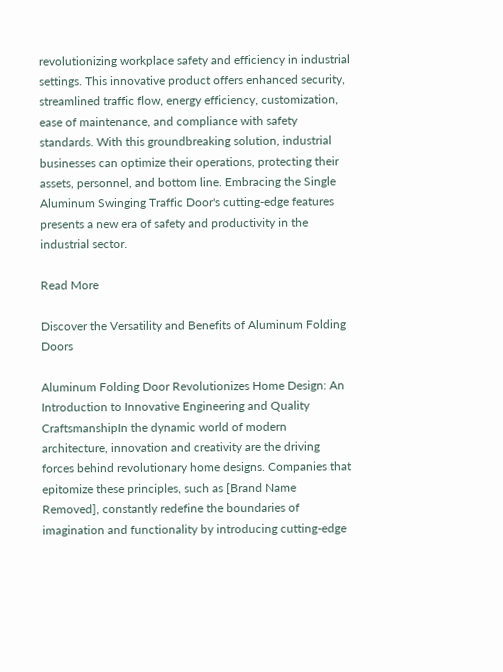revolutionizing workplace safety and efficiency in industrial settings. This innovative product offers enhanced security, streamlined traffic flow, energy efficiency, customization, ease of maintenance, and compliance with safety standards. With this groundbreaking solution, industrial businesses can optimize their operations, protecting their assets, personnel, and bottom line. Embracing the Single Aluminum Swinging Traffic Door's cutting-edge features presents a new era of safety and productivity in the industrial sector.

Read More

Discover the Versatility and Benefits of Aluminum Folding Doors

Aluminum Folding Door Revolutionizes Home Design: An Introduction to Innovative Engineering and Quality CraftsmanshipIn the dynamic world of modern architecture, innovation and creativity are the driving forces behind revolutionary home designs. Companies that epitomize these principles, such as [Brand Name Removed], constantly redefine the boundaries of imagination and functionality by introducing cutting-edge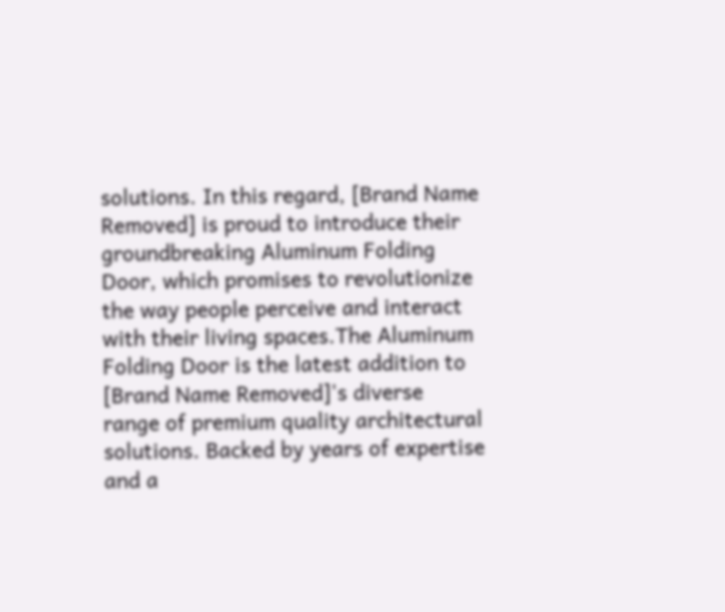solutions. In this regard, [Brand Name Removed] is proud to introduce their groundbreaking Aluminum Folding Door, which promises to revolutionize the way people perceive and interact with their living spaces.The Aluminum Folding Door is the latest addition to [Brand Name Removed]'s diverse range of premium quality architectural solutions. Backed by years of expertise and a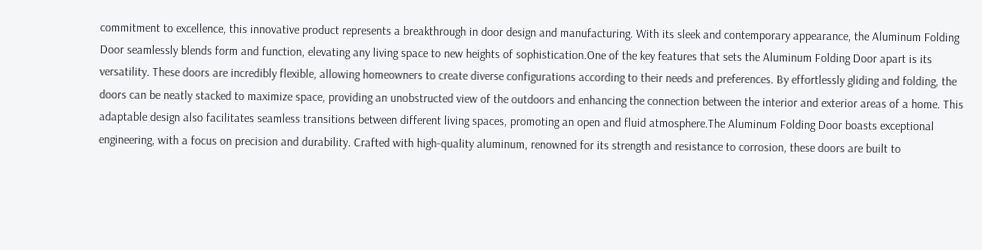commitment to excellence, this innovative product represents a breakthrough in door design and manufacturing. With its sleek and contemporary appearance, the Aluminum Folding Door seamlessly blends form and function, elevating any living space to new heights of sophistication.One of the key features that sets the Aluminum Folding Door apart is its versatility. These doors are incredibly flexible, allowing homeowners to create diverse configurations according to their needs and preferences. By effortlessly gliding and folding, the doors can be neatly stacked to maximize space, providing an unobstructed view of the outdoors and enhancing the connection between the interior and exterior areas of a home. This adaptable design also facilitates seamless transitions between different living spaces, promoting an open and fluid atmosphere.The Aluminum Folding Door boasts exceptional engineering, with a focus on precision and durability. Crafted with high-quality aluminum, renowned for its strength and resistance to corrosion, these doors are built to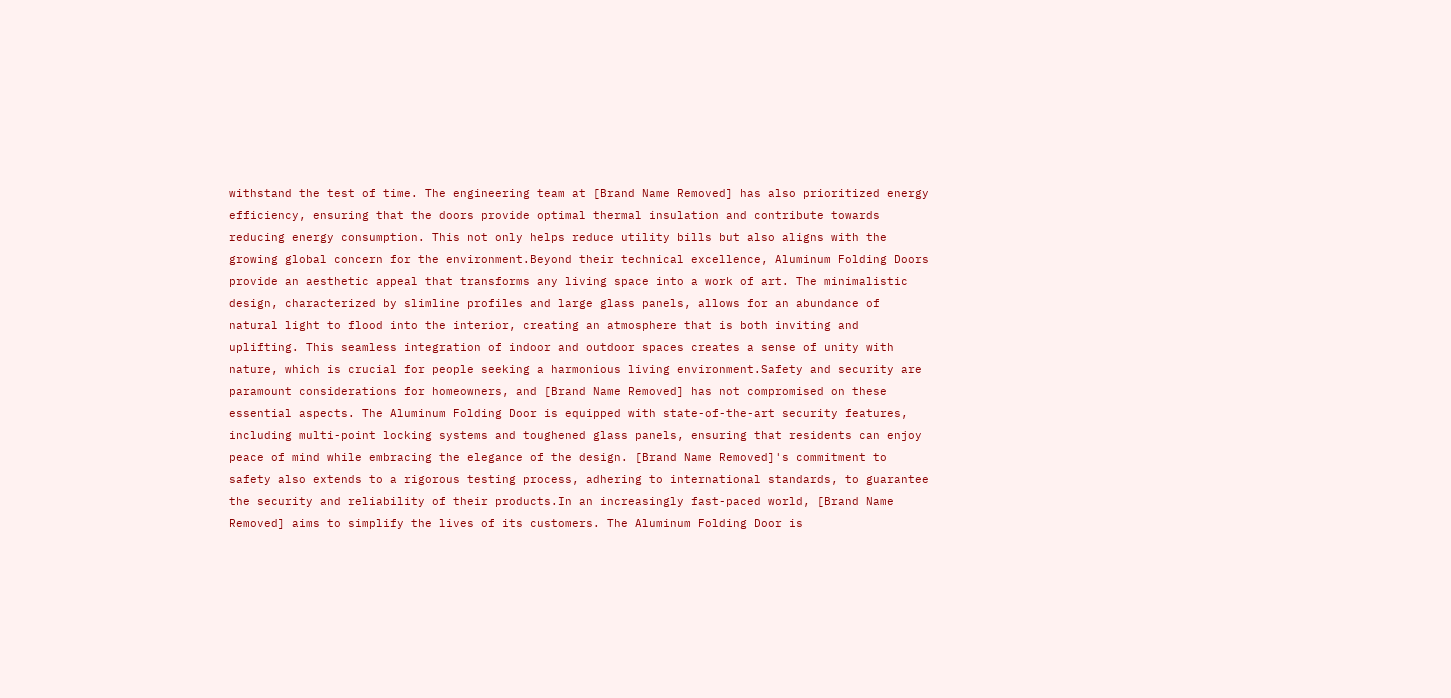withstand the test of time. The engineering team at [Brand Name Removed] has also prioritized energy efficiency, ensuring that the doors provide optimal thermal insulation and contribute towards reducing energy consumption. This not only helps reduce utility bills but also aligns with the growing global concern for the environment.Beyond their technical excellence, Aluminum Folding Doors provide an aesthetic appeal that transforms any living space into a work of art. The minimalistic design, characterized by slimline profiles and large glass panels, allows for an abundance of natural light to flood into the interior, creating an atmosphere that is both inviting and uplifting. This seamless integration of indoor and outdoor spaces creates a sense of unity with nature, which is crucial for people seeking a harmonious living environment.Safety and security are paramount considerations for homeowners, and [Brand Name Removed] has not compromised on these essential aspects. The Aluminum Folding Door is equipped with state-of-the-art security features, including multi-point locking systems and toughened glass panels, ensuring that residents can enjoy peace of mind while embracing the elegance of the design. [Brand Name Removed]'s commitment to safety also extends to a rigorous testing process, adhering to international standards, to guarantee the security and reliability of their products.In an increasingly fast-paced world, [Brand Name Removed] aims to simplify the lives of its customers. The Aluminum Folding Door is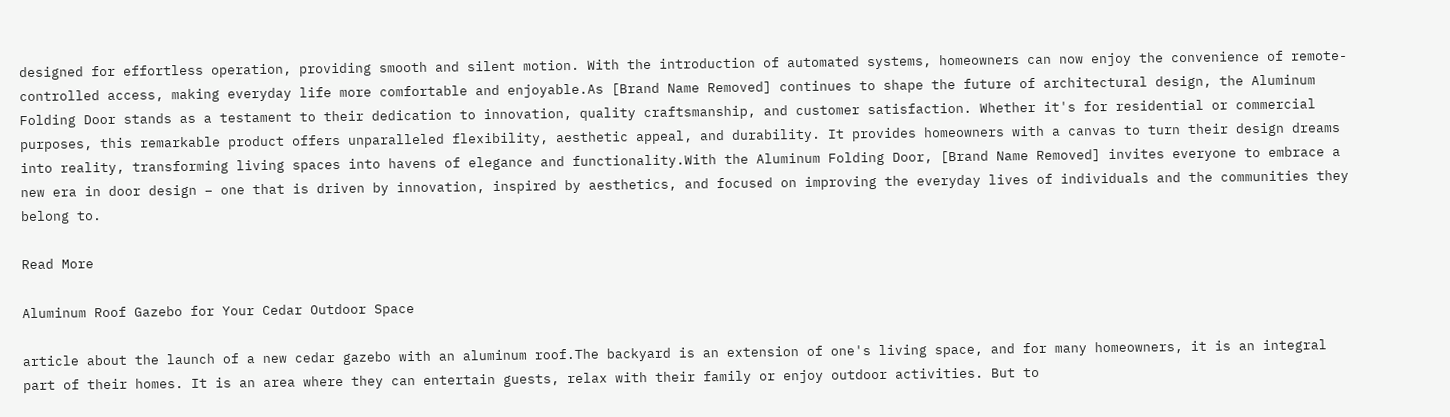designed for effortless operation, providing smooth and silent motion. With the introduction of automated systems, homeowners can now enjoy the convenience of remote-controlled access, making everyday life more comfortable and enjoyable.As [Brand Name Removed] continues to shape the future of architectural design, the Aluminum Folding Door stands as a testament to their dedication to innovation, quality craftsmanship, and customer satisfaction. Whether it's for residential or commercial purposes, this remarkable product offers unparalleled flexibility, aesthetic appeal, and durability. It provides homeowners with a canvas to turn their design dreams into reality, transforming living spaces into havens of elegance and functionality.With the Aluminum Folding Door, [Brand Name Removed] invites everyone to embrace a new era in door design – one that is driven by innovation, inspired by aesthetics, and focused on improving the everyday lives of individuals and the communities they belong to.

Read More

Aluminum Roof Gazebo for Your Cedar Outdoor Space

article about the launch of a new cedar gazebo with an aluminum roof.The backyard is an extension of one's living space, and for many homeowners, it is an integral part of their homes. It is an area where they can entertain guests, relax with their family or enjoy outdoor activities. But to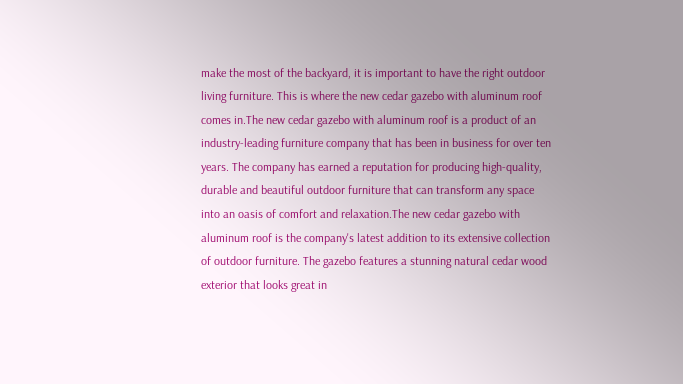make the most of the backyard, it is important to have the right outdoor living furniture. This is where the new cedar gazebo with aluminum roof comes in.The new cedar gazebo with aluminum roof is a product of an industry-leading furniture company that has been in business for over ten years. The company has earned a reputation for producing high-quality, durable and beautiful outdoor furniture that can transform any space into an oasis of comfort and relaxation.The new cedar gazebo with aluminum roof is the company's latest addition to its extensive collection of outdoor furniture. The gazebo features a stunning natural cedar wood exterior that looks great in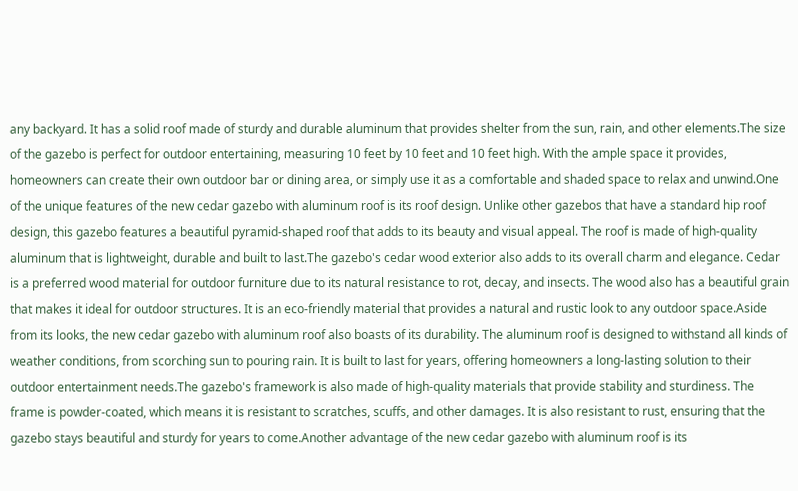any backyard. It has a solid roof made of sturdy and durable aluminum that provides shelter from the sun, rain, and other elements.The size of the gazebo is perfect for outdoor entertaining, measuring 10 feet by 10 feet and 10 feet high. With the ample space it provides, homeowners can create their own outdoor bar or dining area, or simply use it as a comfortable and shaded space to relax and unwind.One of the unique features of the new cedar gazebo with aluminum roof is its roof design. Unlike other gazebos that have a standard hip roof design, this gazebo features a beautiful pyramid-shaped roof that adds to its beauty and visual appeal. The roof is made of high-quality aluminum that is lightweight, durable and built to last.The gazebo's cedar wood exterior also adds to its overall charm and elegance. Cedar is a preferred wood material for outdoor furniture due to its natural resistance to rot, decay, and insects. The wood also has a beautiful grain that makes it ideal for outdoor structures. It is an eco-friendly material that provides a natural and rustic look to any outdoor space.Aside from its looks, the new cedar gazebo with aluminum roof also boasts of its durability. The aluminum roof is designed to withstand all kinds of weather conditions, from scorching sun to pouring rain. It is built to last for years, offering homeowners a long-lasting solution to their outdoor entertainment needs.The gazebo's framework is also made of high-quality materials that provide stability and sturdiness. The frame is powder-coated, which means it is resistant to scratches, scuffs, and other damages. It is also resistant to rust, ensuring that the gazebo stays beautiful and sturdy for years to come.Another advantage of the new cedar gazebo with aluminum roof is its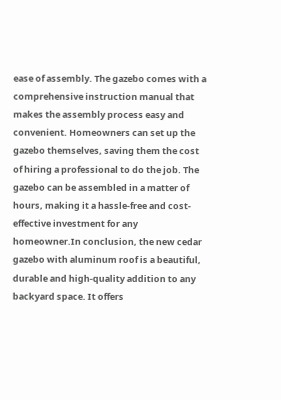ease of assembly. The gazebo comes with a comprehensive instruction manual that makes the assembly process easy and convenient. Homeowners can set up the gazebo themselves, saving them the cost of hiring a professional to do the job. The gazebo can be assembled in a matter of hours, making it a hassle-free and cost-effective investment for any homeowner.In conclusion, the new cedar gazebo with aluminum roof is a beautiful, durable and high-quality addition to any backyard space. It offers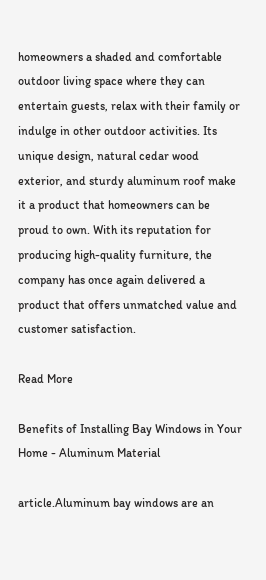homeowners a shaded and comfortable outdoor living space where they can entertain guests, relax with their family or indulge in other outdoor activities. Its unique design, natural cedar wood exterior, and sturdy aluminum roof make it a product that homeowners can be proud to own. With its reputation for producing high-quality furniture, the company has once again delivered a product that offers unmatched value and customer satisfaction.

Read More

Benefits of Installing Bay Windows in Your Home - Aluminum Material

article.Aluminum bay windows are an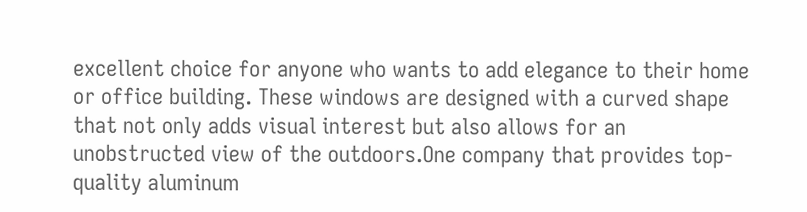excellent choice for anyone who wants to add elegance to their home or office building. These windows are designed with a curved shape that not only adds visual interest but also allows for an unobstructed view of the outdoors.One company that provides top-quality aluminum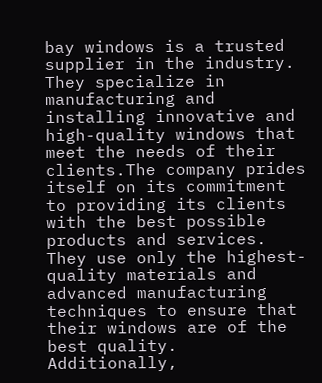bay windows is a trusted supplier in the industry. They specialize in manufacturing and installing innovative and high-quality windows that meet the needs of their clients.The company prides itself on its commitment to providing its clients with the best possible products and services. They use only the highest-quality materials and advanced manufacturing techniques to ensure that their windows are of the best quality. Additionally,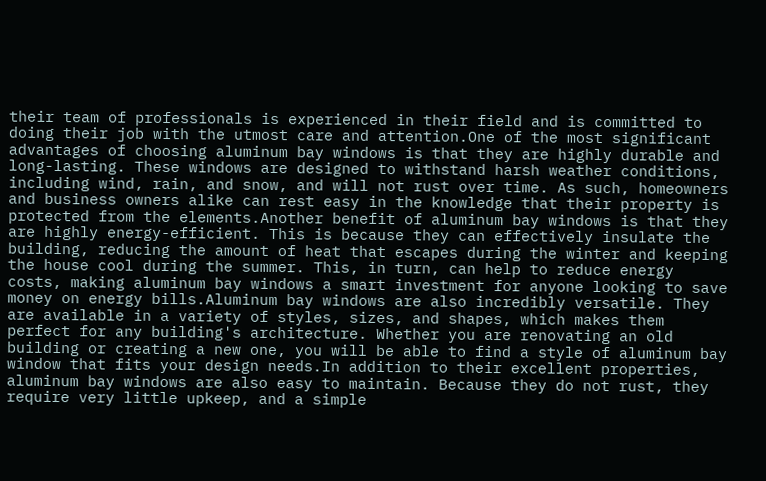their team of professionals is experienced in their field and is committed to doing their job with the utmost care and attention.One of the most significant advantages of choosing aluminum bay windows is that they are highly durable and long-lasting. These windows are designed to withstand harsh weather conditions, including wind, rain, and snow, and will not rust over time. As such, homeowners and business owners alike can rest easy in the knowledge that their property is protected from the elements.Another benefit of aluminum bay windows is that they are highly energy-efficient. This is because they can effectively insulate the building, reducing the amount of heat that escapes during the winter and keeping the house cool during the summer. This, in turn, can help to reduce energy costs, making aluminum bay windows a smart investment for anyone looking to save money on energy bills.Aluminum bay windows are also incredibly versatile. They are available in a variety of styles, sizes, and shapes, which makes them perfect for any building's architecture. Whether you are renovating an old building or creating a new one, you will be able to find a style of aluminum bay window that fits your design needs.In addition to their excellent properties, aluminum bay windows are also easy to maintain. Because they do not rust, they require very little upkeep, and a simple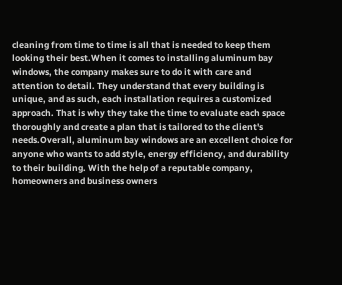cleaning from time to time is all that is needed to keep them looking their best.When it comes to installing aluminum bay windows, the company makes sure to do it with care and attention to detail. They understand that every building is unique, and as such, each installation requires a customized approach. That is why they take the time to evaluate each space thoroughly and create a plan that is tailored to the client's needs.Overall, aluminum bay windows are an excellent choice for anyone who wants to add style, energy efficiency, and durability to their building. With the help of a reputable company, homeowners and business owners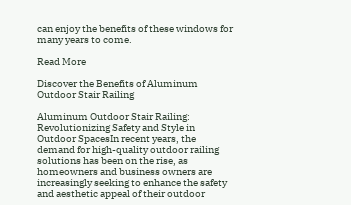can enjoy the benefits of these windows for many years to come.

Read More

Discover the Benefits of Aluminum Outdoor Stair Railing

Aluminum Outdoor Stair Railing: Revolutionizing Safety and Style in Outdoor SpacesIn recent years, the demand for high-quality outdoor railing solutions has been on the rise, as homeowners and business owners are increasingly seeking to enhance the safety and aesthetic appeal of their outdoor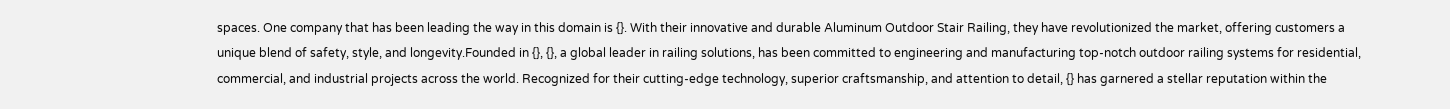spaces. One company that has been leading the way in this domain is {}. With their innovative and durable Aluminum Outdoor Stair Railing, they have revolutionized the market, offering customers a unique blend of safety, style, and longevity.Founded in {}, {}, a global leader in railing solutions, has been committed to engineering and manufacturing top-notch outdoor railing systems for residential, commercial, and industrial projects across the world. Recognized for their cutting-edge technology, superior craftsmanship, and attention to detail, {} has garnered a stellar reputation within the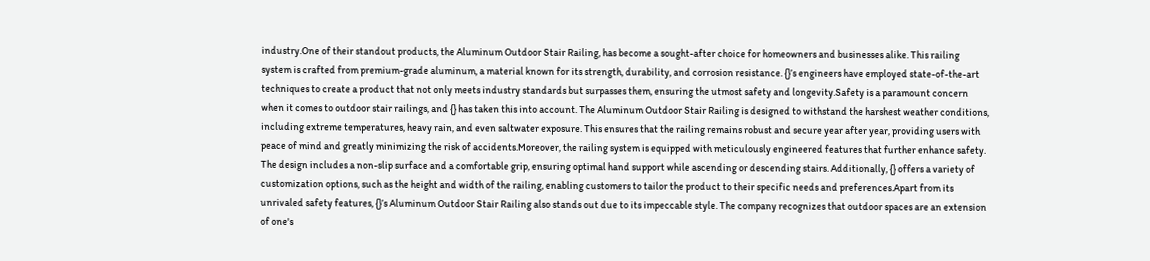industry.One of their standout products, the Aluminum Outdoor Stair Railing, has become a sought-after choice for homeowners and businesses alike. This railing system is crafted from premium-grade aluminum, a material known for its strength, durability, and corrosion resistance. {}’s engineers have employed state-of-the-art techniques to create a product that not only meets industry standards but surpasses them, ensuring the utmost safety and longevity.Safety is a paramount concern when it comes to outdoor stair railings, and {} has taken this into account. The Aluminum Outdoor Stair Railing is designed to withstand the harshest weather conditions, including extreme temperatures, heavy rain, and even saltwater exposure. This ensures that the railing remains robust and secure year after year, providing users with peace of mind and greatly minimizing the risk of accidents.Moreover, the railing system is equipped with meticulously engineered features that further enhance safety. The design includes a non-slip surface and a comfortable grip, ensuring optimal hand support while ascending or descending stairs. Additionally, {} offers a variety of customization options, such as the height and width of the railing, enabling customers to tailor the product to their specific needs and preferences.Apart from its unrivaled safety features, {}’s Aluminum Outdoor Stair Railing also stands out due to its impeccable style. The company recognizes that outdoor spaces are an extension of one's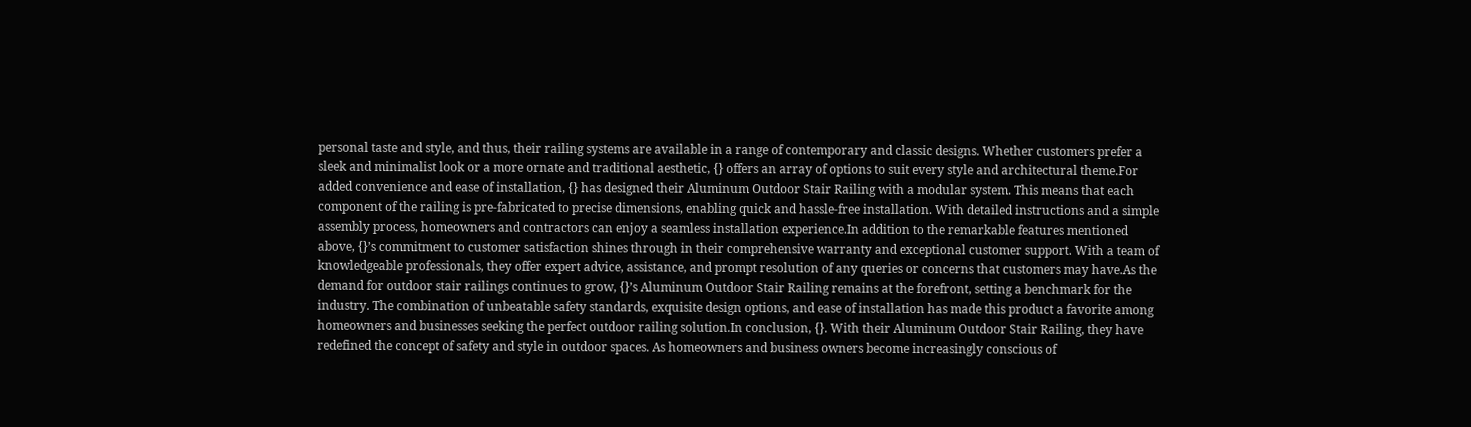personal taste and style, and thus, their railing systems are available in a range of contemporary and classic designs. Whether customers prefer a sleek and minimalist look or a more ornate and traditional aesthetic, {} offers an array of options to suit every style and architectural theme.For added convenience and ease of installation, {} has designed their Aluminum Outdoor Stair Railing with a modular system. This means that each component of the railing is pre-fabricated to precise dimensions, enabling quick and hassle-free installation. With detailed instructions and a simple assembly process, homeowners and contractors can enjoy a seamless installation experience.In addition to the remarkable features mentioned above, {}’s commitment to customer satisfaction shines through in their comprehensive warranty and exceptional customer support. With a team of knowledgeable professionals, they offer expert advice, assistance, and prompt resolution of any queries or concerns that customers may have.As the demand for outdoor stair railings continues to grow, {}’s Aluminum Outdoor Stair Railing remains at the forefront, setting a benchmark for the industry. The combination of unbeatable safety standards, exquisite design options, and ease of installation has made this product a favorite among homeowners and businesses seeking the perfect outdoor railing solution.In conclusion, {}. With their Aluminum Outdoor Stair Railing, they have redefined the concept of safety and style in outdoor spaces. As homeowners and business owners become increasingly conscious of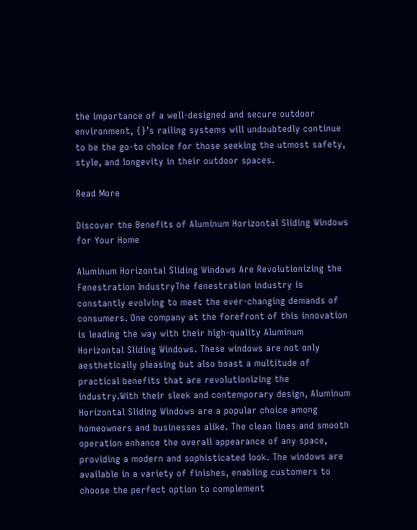the importance of a well-designed and secure outdoor environment, {}’s railing systems will undoubtedly continue to be the go-to choice for those seeking the utmost safety, style, and longevity in their outdoor spaces.

Read More

Discover the Benefits of Aluminum Horizontal Sliding Windows for Your Home

Aluminum Horizontal Sliding Windows Are Revolutionizing the Fenestration IndustryThe fenestration industry is constantly evolving to meet the ever-changing demands of consumers. One company at the forefront of this innovation is leading the way with their high-quality Aluminum Horizontal Sliding Windows. These windows are not only aesthetically pleasing but also boast a multitude of practical benefits that are revolutionizing the industry.With their sleek and contemporary design, Aluminum Horizontal Sliding Windows are a popular choice among homeowners and businesses alike. The clean lines and smooth operation enhance the overall appearance of any space, providing a modern and sophisticated look. The windows are available in a variety of finishes, enabling customers to choose the perfect option to complement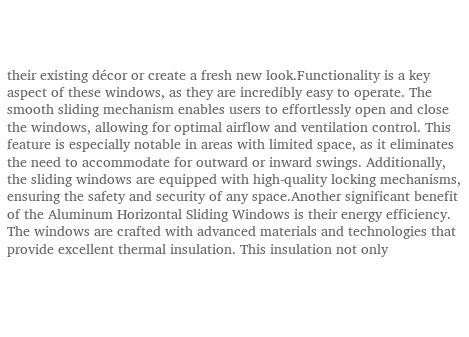their existing décor or create a fresh new look.Functionality is a key aspect of these windows, as they are incredibly easy to operate. The smooth sliding mechanism enables users to effortlessly open and close the windows, allowing for optimal airflow and ventilation control. This feature is especially notable in areas with limited space, as it eliminates the need to accommodate for outward or inward swings. Additionally, the sliding windows are equipped with high-quality locking mechanisms, ensuring the safety and security of any space.Another significant benefit of the Aluminum Horizontal Sliding Windows is their energy efficiency. The windows are crafted with advanced materials and technologies that provide excellent thermal insulation. This insulation not only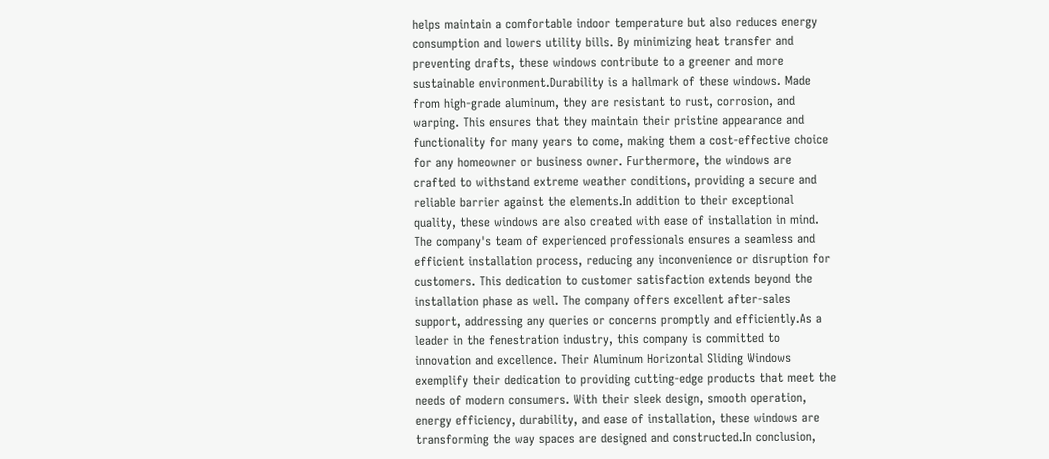helps maintain a comfortable indoor temperature but also reduces energy consumption and lowers utility bills. By minimizing heat transfer and preventing drafts, these windows contribute to a greener and more sustainable environment.Durability is a hallmark of these windows. Made from high-grade aluminum, they are resistant to rust, corrosion, and warping. This ensures that they maintain their pristine appearance and functionality for many years to come, making them a cost-effective choice for any homeowner or business owner. Furthermore, the windows are crafted to withstand extreme weather conditions, providing a secure and reliable barrier against the elements.In addition to their exceptional quality, these windows are also created with ease of installation in mind. The company's team of experienced professionals ensures a seamless and efficient installation process, reducing any inconvenience or disruption for customers. This dedication to customer satisfaction extends beyond the installation phase as well. The company offers excellent after-sales support, addressing any queries or concerns promptly and efficiently.As a leader in the fenestration industry, this company is committed to innovation and excellence. Their Aluminum Horizontal Sliding Windows exemplify their dedication to providing cutting-edge products that meet the needs of modern consumers. With their sleek design, smooth operation, energy efficiency, durability, and ease of installation, these windows are transforming the way spaces are designed and constructed.In conclusion,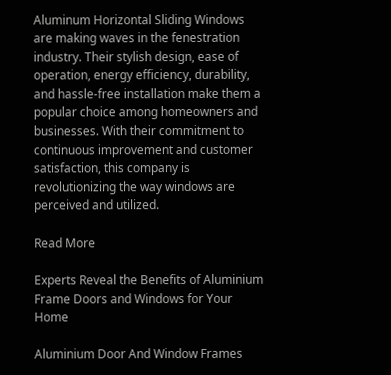Aluminum Horizontal Sliding Windows are making waves in the fenestration industry. Their stylish design, ease of operation, energy efficiency, durability, and hassle-free installation make them a popular choice among homeowners and businesses. With their commitment to continuous improvement and customer satisfaction, this company is revolutionizing the way windows are perceived and utilized.

Read More

Experts Reveal the Benefits of Aluminium Frame Doors and Windows for Your Home

Aluminium Door And Window Frames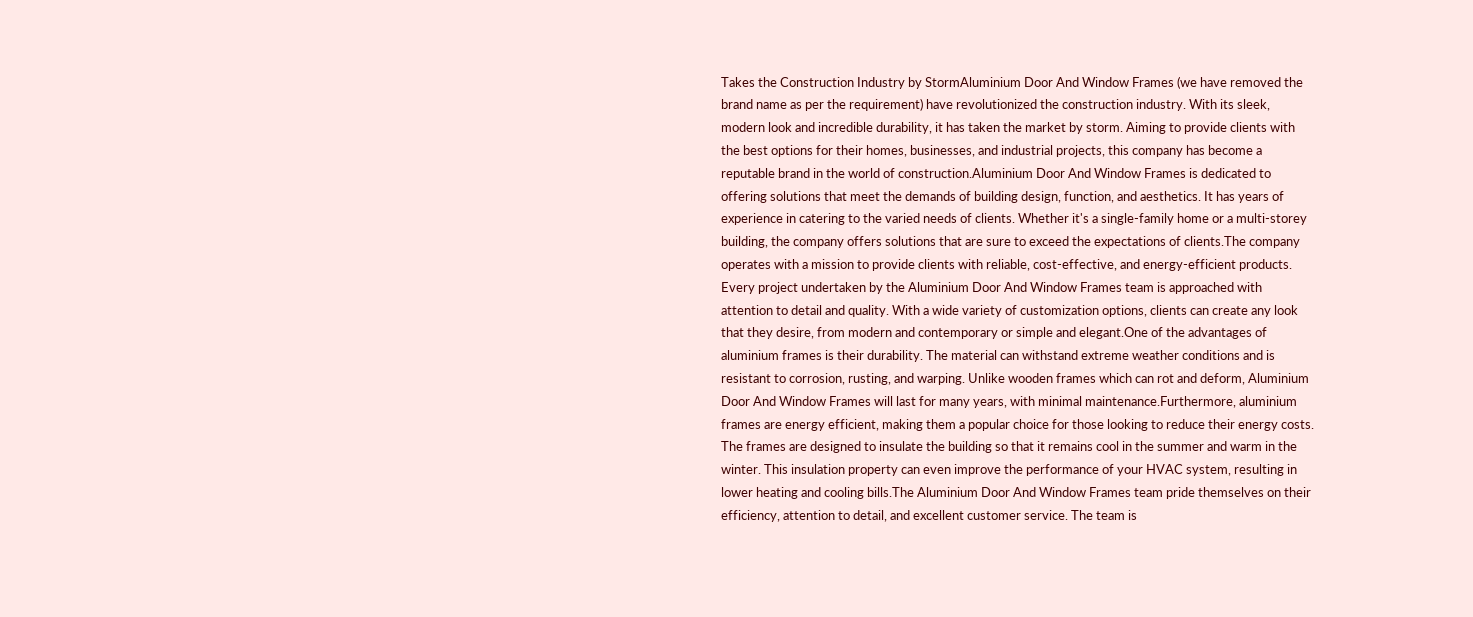Takes the Construction Industry by StormAluminium Door And Window Frames (we have removed the brand name as per the requirement) have revolutionized the construction industry. With its sleek, modern look and incredible durability, it has taken the market by storm. Aiming to provide clients with the best options for their homes, businesses, and industrial projects, this company has become a reputable brand in the world of construction.Aluminium Door And Window Frames is dedicated to offering solutions that meet the demands of building design, function, and aesthetics. It has years of experience in catering to the varied needs of clients. Whether it's a single-family home or a multi-storey building, the company offers solutions that are sure to exceed the expectations of clients.The company operates with a mission to provide clients with reliable, cost-effective, and energy-efficient products. Every project undertaken by the Aluminium Door And Window Frames team is approached with attention to detail and quality. With a wide variety of customization options, clients can create any look that they desire, from modern and contemporary or simple and elegant.One of the advantages of aluminium frames is their durability. The material can withstand extreme weather conditions and is resistant to corrosion, rusting, and warping. Unlike wooden frames which can rot and deform, Aluminium Door And Window Frames will last for many years, with minimal maintenance.Furthermore, aluminium frames are energy efficient, making them a popular choice for those looking to reduce their energy costs. The frames are designed to insulate the building so that it remains cool in the summer and warm in the winter. This insulation property can even improve the performance of your HVAC system, resulting in lower heating and cooling bills.The Aluminium Door And Window Frames team pride themselves on their efficiency, attention to detail, and excellent customer service. The team is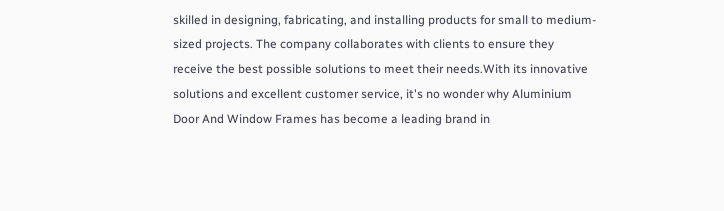skilled in designing, fabricating, and installing products for small to medium-sized projects. The company collaborates with clients to ensure they receive the best possible solutions to meet their needs.With its innovative solutions and excellent customer service, it's no wonder why Aluminium Door And Window Frames has become a leading brand in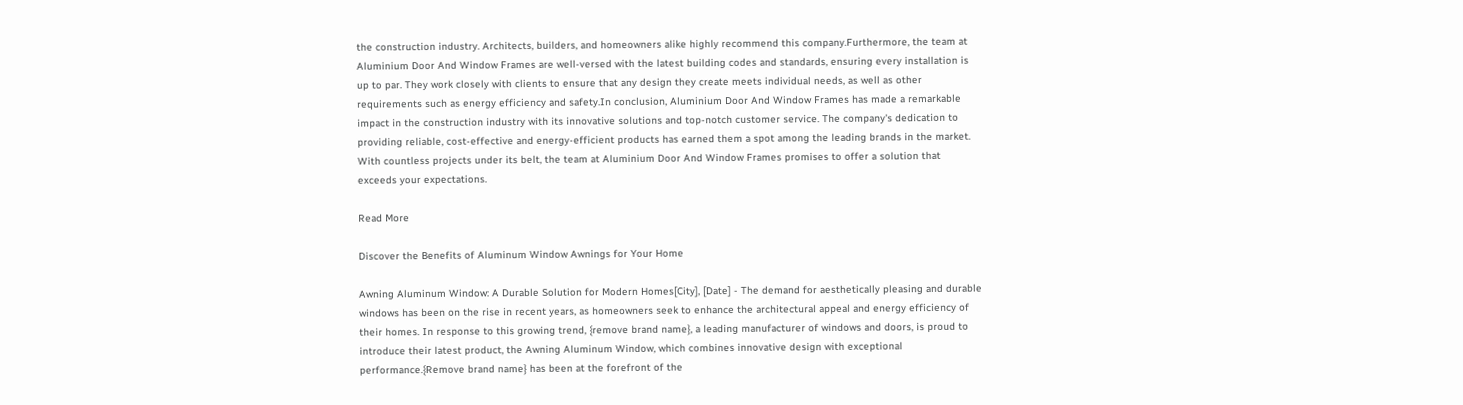the construction industry. Architects, builders, and homeowners alike highly recommend this company.Furthermore, the team at Aluminium Door And Window Frames are well-versed with the latest building codes and standards, ensuring every installation is up to par. They work closely with clients to ensure that any design they create meets individual needs, as well as other requirements such as energy efficiency and safety.In conclusion, Aluminium Door And Window Frames has made a remarkable impact in the construction industry with its innovative solutions and top-notch customer service. The company's dedication to providing reliable, cost-effective and energy-efficient products has earned them a spot among the leading brands in the market. With countless projects under its belt, the team at Aluminium Door And Window Frames promises to offer a solution that exceeds your expectations.

Read More

Discover the Benefits of Aluminum Window Awnings for Your Home

Awning Aluminum Window: A Durable Solution for Modern Homes[City], [Date] - The demand for aesthetically pleasing and durable windows has been on the rise in recent years, as homeowners seek to enhance the architectural appeal and energy efficiency of their homes. In response to this growing trend, {remove brand name}, a leading manufacturer of windows and doors, is proud to introduce their latest product, the Awning Aluminum Window, which combines innovative design with exceptional performance.{Remove brand name} has been at the forefront of the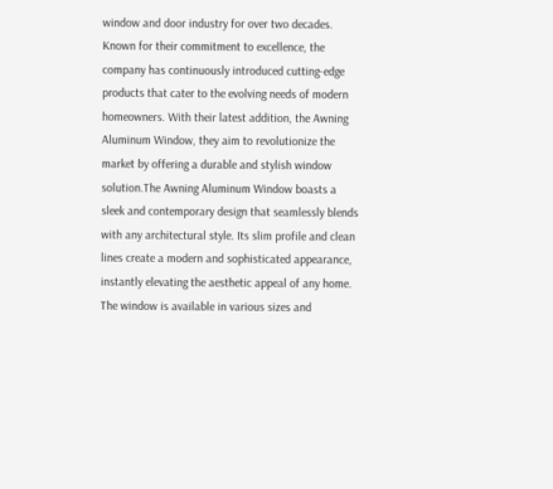window and door industry for over two decades. Known for their commitment to excellence, the company has continuously introduced cutting-edge products that cater to the evolving needs of modern homeowners. With their latest addition, the Awning Aluminum Window, they aim to revolutionize the market by offering a durable and stylish window solution.The Awning Aluminum Window boasts a sleek and contemporary design that seamlessly blends with any architectural style. Its slim profile and clean lines create a modern and sophisticated appearance, instantly elevating the aesthetic appeal of any home. The window is available in various sizes and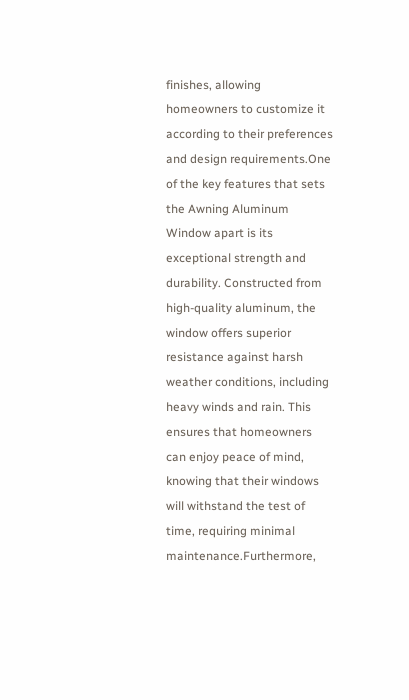finishes, allowing homeowners to customize it according to their preferences and design requirements.One of the key features that sets the Awning Aluminum Window apart is its exceptional strength and durability. Constructed from high-quality aluminum, the window offers superior resistance against harsh weather conditions, including heavy winds and rain. This ensures that homeowners can enjoy peace of mind, knowing that their windows will withstand the test of time, requiring minimal maintenance.Furthermore,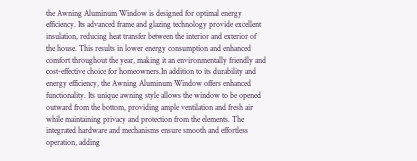the Awning Aluminum Window is designed for optimal energy efficiency. Its advanced frame and glazing technology provide excellent insulation, reducing heat transfer between the interior and exterior of the house. This results in lower energy consumption and enhanced comfort throughout the year, making it an environmentally friendly and cost-effective choice for homeowners.In addition to its durability and energy efficiency, the Awning Aluminum Window offers enhanced functionality. Its unique awning style allows the window to be opened outward from the bottom, providing ample ventilation and fresh air while maintaining privacy and protection from the elements. The integrated hardware and mechanisms ensure smooth and effortless operation, adding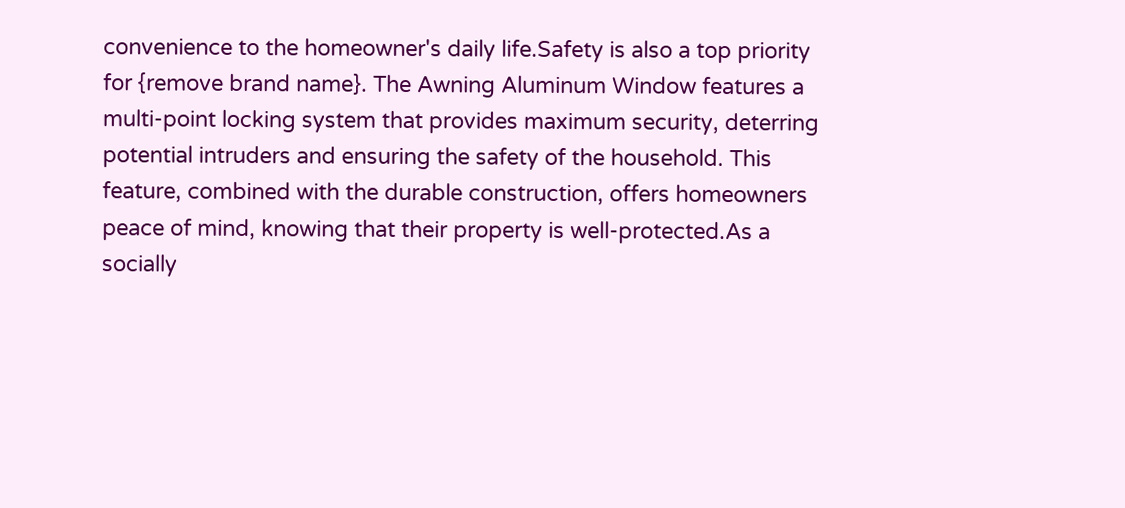convenience to the homeowner's daily life.Safety is also a top priority for {remove brand name}. The Awning Aluminum Window features a multi-point locking system that provides maximum security, deterring potential intruders and ensuring the safety of the household. This feature, combined with the durable construction, offers homeowners peace of mind, knowing that their property is well-protected.As a socially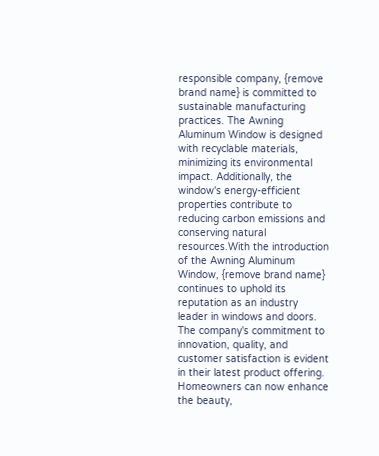responsible company, {remove brand name} is committed to sustainable manufacturing practices. The Awning Aluminum Window is designed with recyclable materials, minimizing its environmental impact. Additionally, the window's energy-efficient properties contribute to reducing carbon emissions and conserving natural resources.With the introduction of the Awning Aluminum Window, {remove brand name} continues to uphold its reputation as an industry leader in windows and doors. The company's commitment to innovation, quality, and customer satisfaction is evident in their latest product offering. Homeowners can now enhance the beauty,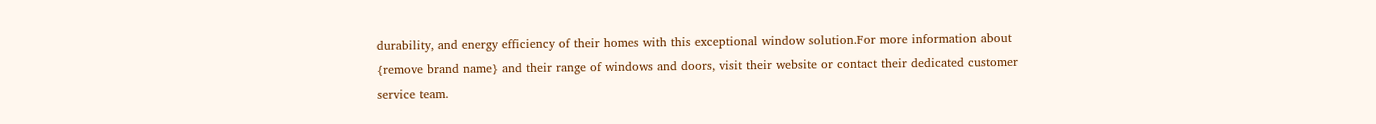durability, and energy efficiency of their homes with this exceptional window solution.For more information about {remove brand name} and their range of windows and doors, visit their website or contact their dedicated customer service team.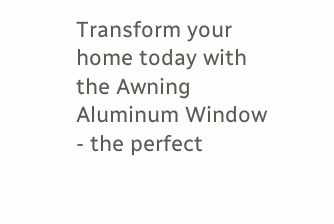Transform your home today with the Awning Aluminum Window - the perfect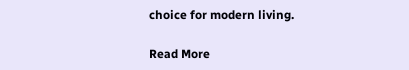choice for modern living.

Read More